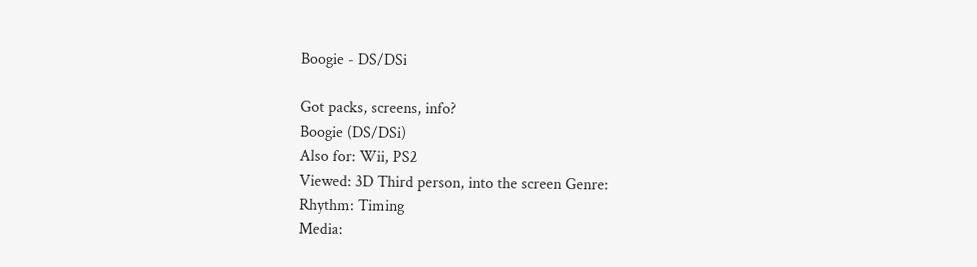Boogie - DS/DSi

Got packs, screens, info?
Boogie (DS/DSi)
Also for: Wii, PS2
Viewed: 3D Third person, into the screen Genre:
Rhythm: Timing
Media: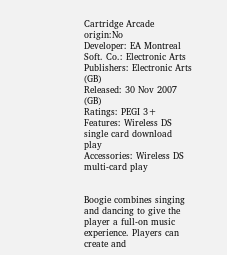Cartridge Arcade origin:No
Developer: EA Montreal Soft. Co.: Electronic Arts
Publishers: Electronic Arts (GB)
Released: 30 Nov 2007 (GB)
Ratings: PEGI 3+
Features: Wireless DS single card download play
Accessories: Wireless DS multi-card play


Boogie combines singing and dancing to give the player a full-on music experience. Players can create and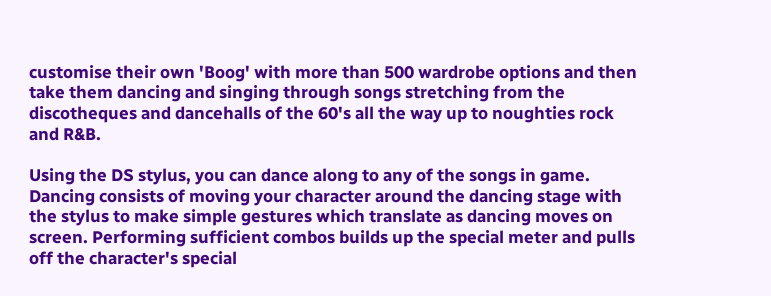customise their own 'Boog' with more than 500 wardrobe options and then take them dancing and singing through songs stretching from the discotheques and dancehalls of the 60's all the way up to noughties rock and R&B.

Using the DS stylus, you can dance along to any of the songs in game. Dancing consists of moving your character around the dancing stage with the stylus to make simple gestures which translate as dancing moves on screen. Performing sufficient combos builds up the special meter and pulls off the character's special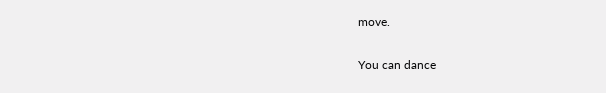move.

You can dance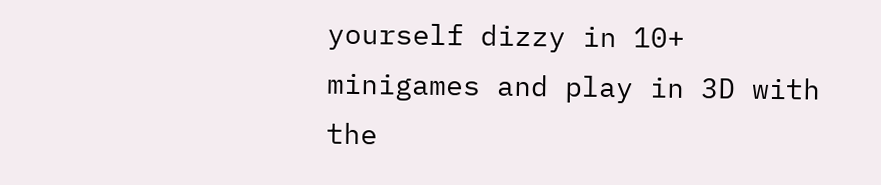yourself dizzy in 10+ minigames and play in 3D with the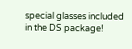special glasses included in the DS package!